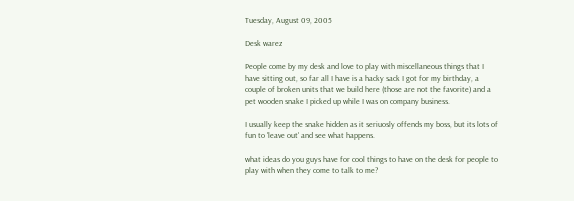Tuesday, August 09, 2005

Desk warez

People come by my desk and love to play with miscellaneous things that I have sitting out, so far all I have is a hacky sack I got for my birthday, a couple of broken units that we build here (those are not the favorite) and a pet wooden snake I picked up while I was on company business.

I usually keep the snake hidden as it seriuosly offends my boss, but its lots of fun to 'leave out' and see what happens.

what ideas do you guys have for cool things to have on the desk for people to play with when they come to talk to me?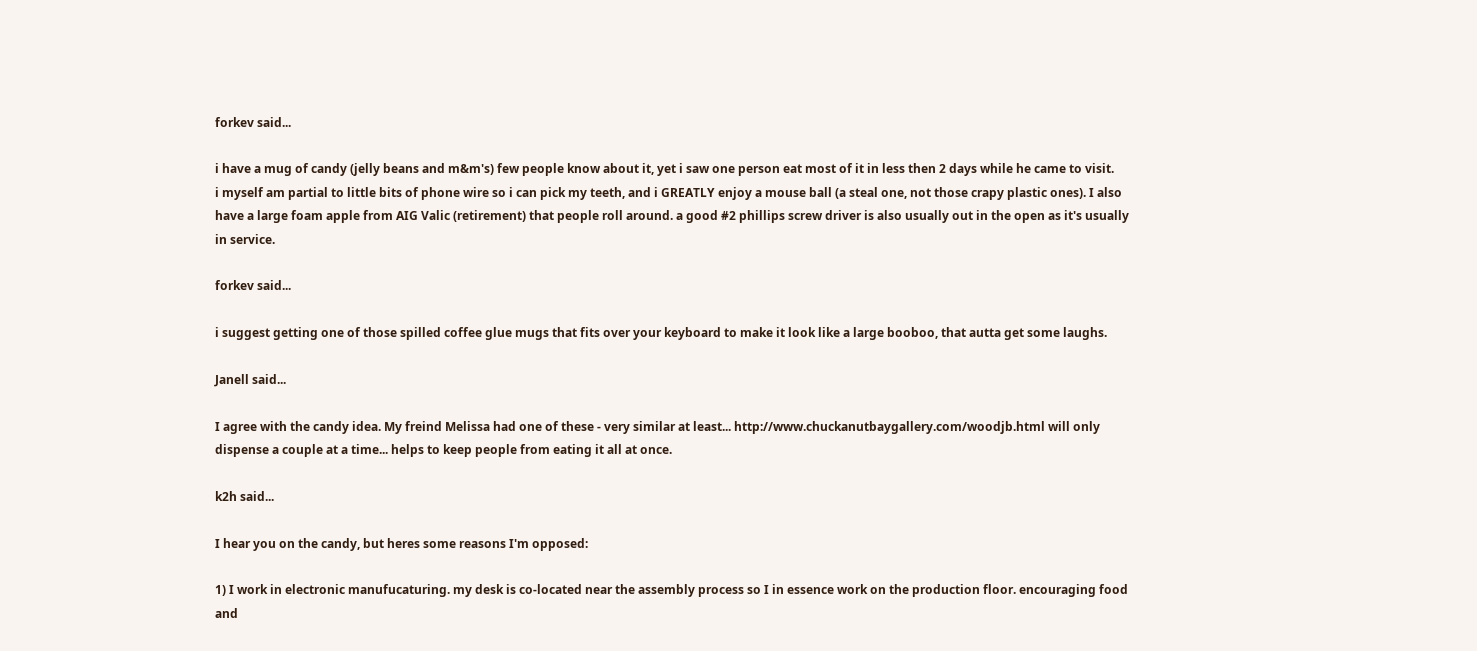forkev said...

i have a mug of candy (jelly beans and m&m's) few people know about it, yet i saw one person eat most of it in less then 2 days while he came to visit.
i myself am partial to little bits of phone wire so i can pick my teeth, and i GREATLY enjoy a mouse ball (a steal one, not those crapy plastic ones). I also have a large foam apple from AIG Valic (retirement) that people roll around. a good #2 phillips screw driver is also usually out in the open as it's usually in service.

forkev said...

i suggest getting one of those spilled coffee glue mugs that fits over your keyboard to make it look like a large booboo, that autta get some laughs.

Janell said...

I agree with the candy idea. My freind Melissa had one of these - very similar at least... http://www.chuckanutbaygallery.com/woodjb.html will only dispense a couple at a time... helps to keep people from eating it all at once.

k2h said...

I hear you on the candy, but heres some reasons I'm opposed:

1) I work in electronic manufucaturing. my desk is co-located near the assembly process so I in essence work on the production floor. encouraging food and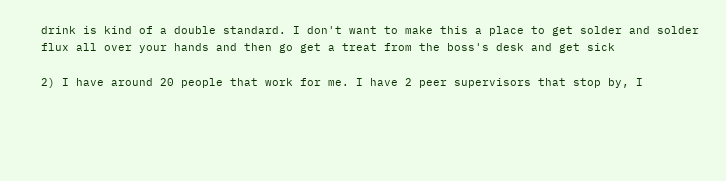drink is kind of a double standard. I don't want to make this a place to get solder and solder flux all over your hands and then go get a treat from the boss's desk and get sick

2) I have around 20 people that work for me. I have 2 peer supervisors that stop by, I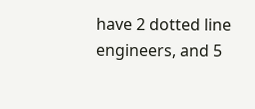have 2 dotted line engineers, and 5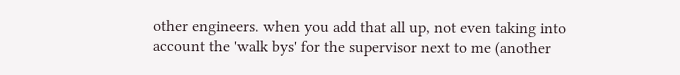other engineers. when you add that all up, not even taking into account the 'walk bys' for the supervisor next to me (another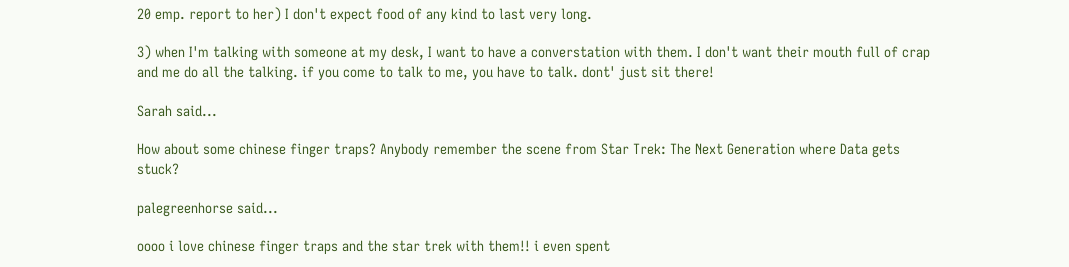20 emp. report to her) I don't expect food of any kind to last very long.

3) when I'm talking with someone at my desk, I want to have a converstation with them. I don't want their mouth full of crap and me do all the talking. if you come to talk to me, you have to talk. dont' just sit there!

Sarah said...

How about some chinese finger traps? Anybody remember the scene from Star Trek: The Next Generation where Data gets stuck?

palegreenhorse said...

oooo i love chinese finger traps and the star trek with them!! i even spent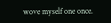wove myself one once.